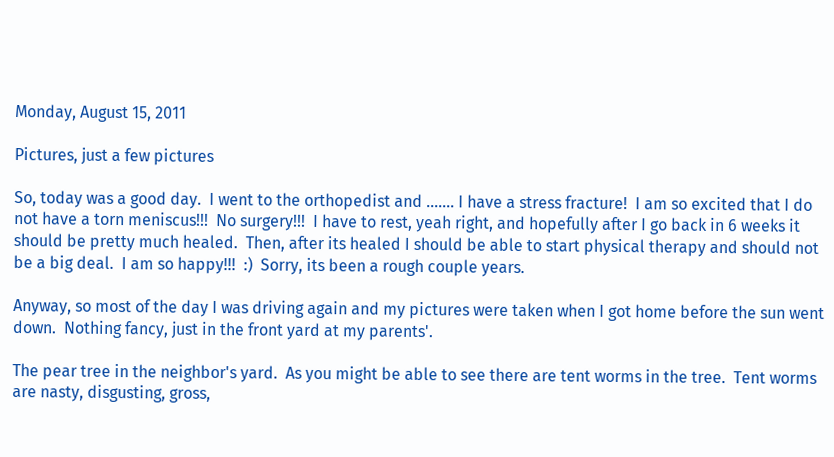Monday, August 15, 2011

Pictures, just a few pictures

So, today was a good day.  I went to the orthopedist and ....... I have a stress fracture!  I am so excited that I do not have a torn meniscus!!!  No surgery!!!  I have to rest, yeah right, and hopefully after I go back in 6 weeks it should be pretty much healed.  Then, after its healed I should be able to start physical therapy and should not be a big deal.  I am so happy!!!  :)  Sorry, its been a rough couple years.

Anyway, so most of the day I was driving again and my pictures were taken when I got home before the sun went down.  Nothing fancy, just in the front yard at my parents'.

The pear tree in the neighbor's yard.  As you might be able to see there are tent worms in the tree.  Tent worms are nasty, disgusting, gross,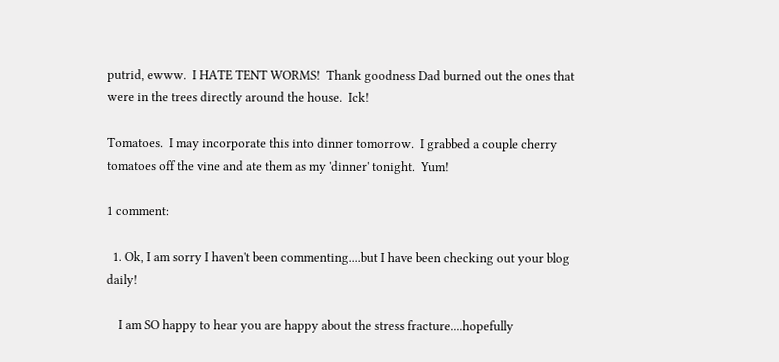putrid, ewww.  I HATE TENT WORMS!  Thank goodness Dad burned out the ones that were in the trees directly around the house.  Ick!

Tomatoes.  I may incorporate this into dinner tomorrow.  I grabbed a couple cherry tomatoes off the vine and ate them as my 'dinner' tonight.  Yum!

1 comment:

  1. Ok, I am sorry I haven't been commenting....but I have been checking out your blog daily!

    I am SO happy to hear you are happy about the stress fracture....hopefully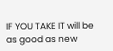IF YOU TAKE IT will be as good as new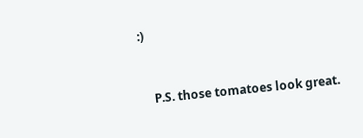:)


    P.S. those tomatoes look great.